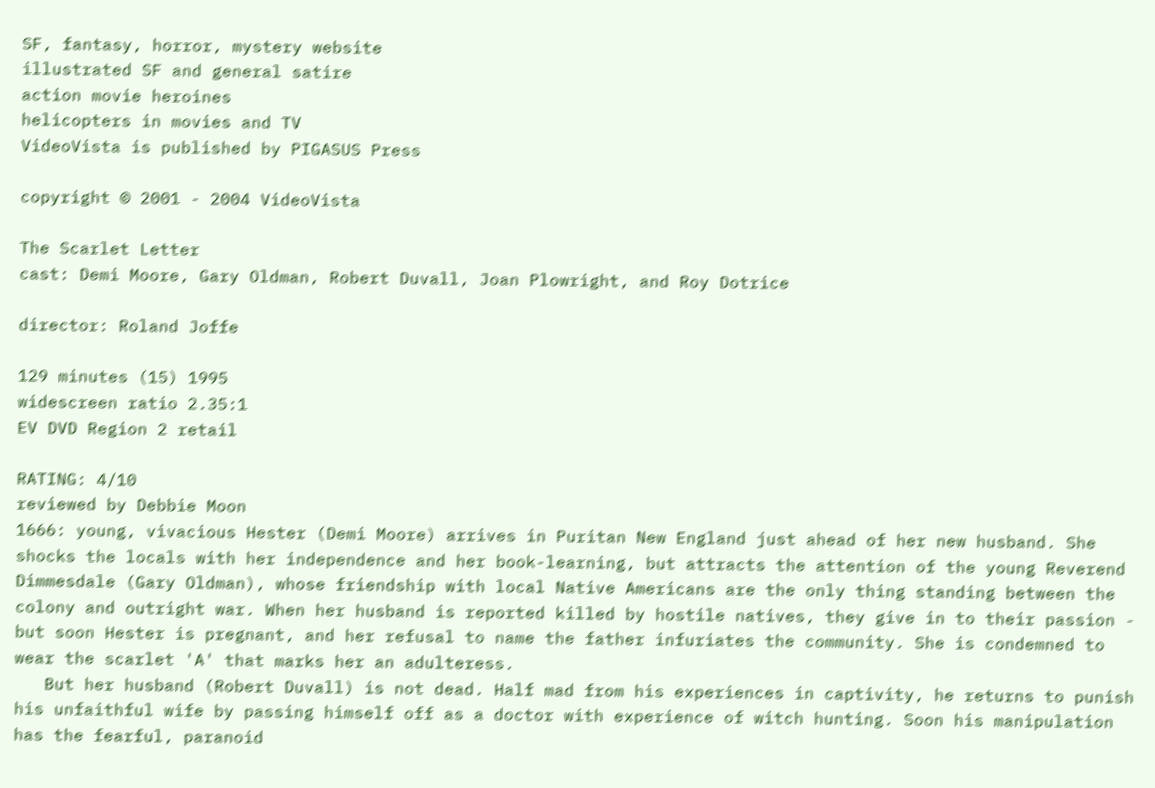SF, fantasy, horror, mystery website
illustrated SF and general satire
action movie heroines
helicopters in movies and TV
VideoVista is published by PIGASUS Press

copyright © 2001 - 2004 VideoVista

The Scarlet Letter
cast: Demi Moore, Gary Oldman, Robert Duvall, Joan Plowright, and Roy Dotrice

director: Roland Joffe

129 minutes (15) 1995
widescreen ratio 2.35:1
EV DVD Region 2 retail

RATING: 4/10
reviewed by Debbie Moon
1666: young, vivacious Hester (Demi Moore) arrives in Puritan New England just ahead of her new husband. She shocks the locals with her independence and her book-learning, but attracts the attention of the young Reverend Dimmesdale (Gary Oldman), whose friendship with local Native Americans are the only thing standing between the colony and outright war. When her husband is reported killed by hostile natives, they give in to their passion - but soon Hester is pregnant, and her refusal to name the father infuriates the community. She is condemned to wear the scarlet 'A' that marks her an adulteress.
   But her husband (Robert Duvall) is not dead. Half mad from his experiences in captivity, he returns to punish his unfaithful wife by passing himself off as a doctor with experience of witch hunting. Soon his manipulation has the fearful, paranoid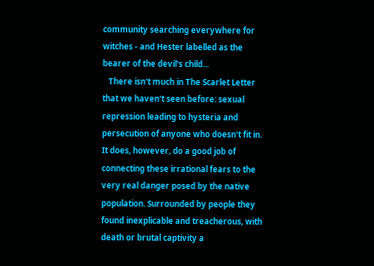community searching everywhere for witches - and Hester labelled as the bearer of the devil's child...
   There isn't much in The Scarlet Letter that we haven't seen before: sexual repression leading to hysteria and persecution of anyone who doesn't fit in. It does, however, do a good job of connecting these irrational fears to the very real danger posed by the native population. Surrounded by people they found inexplicable and treacherous, with death or brutal captivity a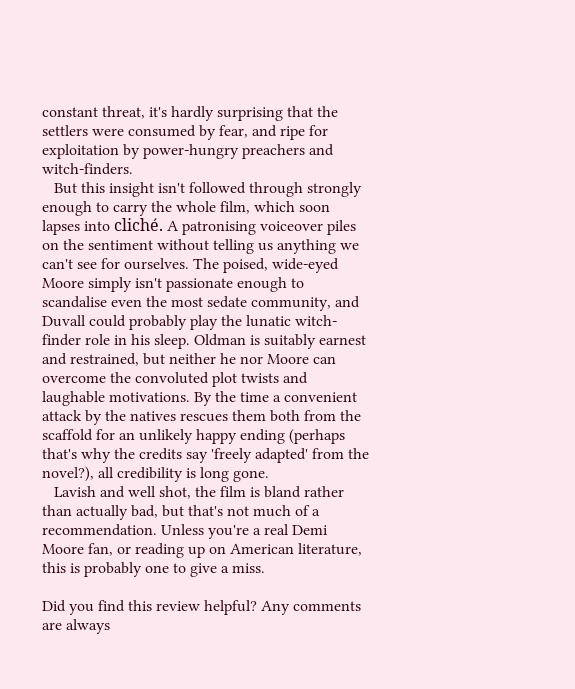constant threat, it's hardly surprising that the settlers were consumed by fear, and ripe for exploitation by power-hungry preachers and witch-finders.
   But this insight isn't followed through strongly enough to carry the whole film, which soon lapses into cliché. A patronising voiceover piles on the sentiment without telling us anything we can't see for ourselves. The poised, wide-eyed Moore simply isn't passionate enough to scandalise even the most sedate community, and Duvall could probably play the lunatic witch-finder role in his sleep. Oldman is suitably earnest and restrained, but neither he nor Moore can overcome the convoluted plot twists and laughable motivations. By the time a convenient attack by the natives rescues them both from the scaffold for an unlikely happy ending (perhaps that's why the credits say 'freely adapted' from the novel?), all credibility is long gone.
   Lavish and well shot, the film is bland rather than actually bad, but that's not much of a recommendation. Unless you're a real Demi Moore fan, or reading up on American literature, this is probably one to give a miss.

Did you find this review helpful? Any comments are always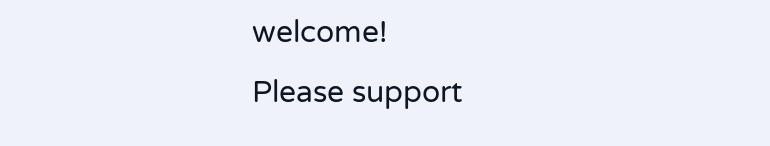welcome!
Please support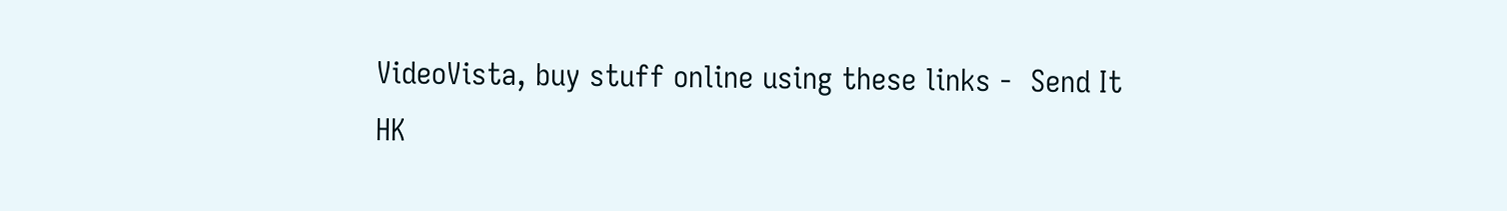VideoVista, buy stuff online using these links -  Send It
HK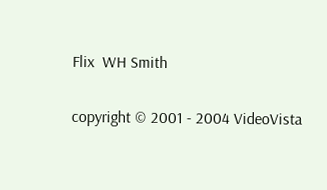Flix  WH Smith

copyright © 2001 - 2004 VideoVista